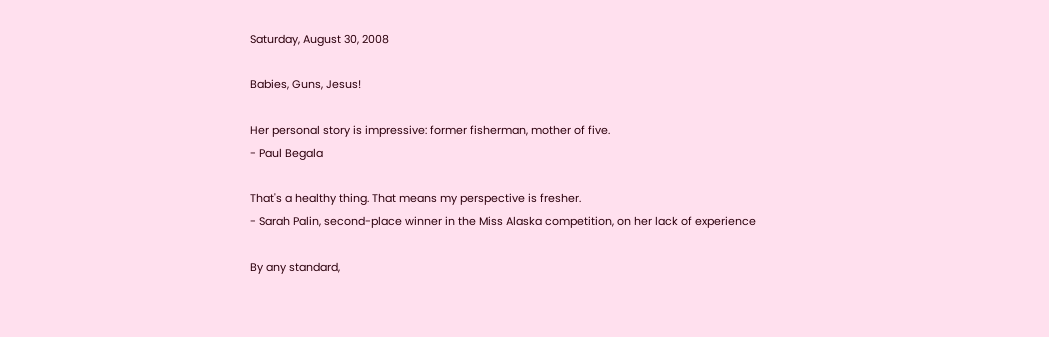Saturday, August 30, 2008

Babies, Guns, Jesus!

Her personal story is impressive: former fisherman, mother of five.
- Paul Begala

That's a healthy thing. That means my perspective is fresher.
- Sarah Palin, second-place winner in the Miss Alaska competition, on her lack of experience

By any standard,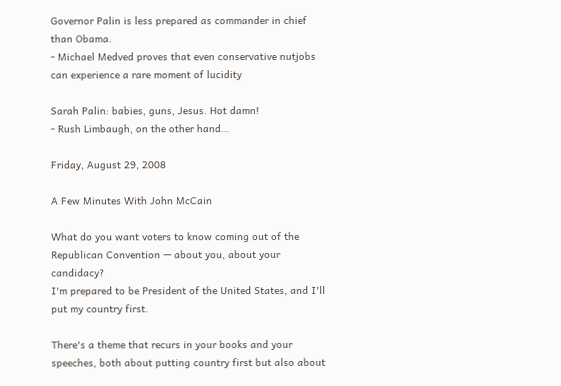Governor Palin is less prepared as commander in chief than Obama.
- Michael Medved proves that even conservative nutjobs can experience a rare moment of lucidity

Sarah Palin: babies, guns, Jesus. Hot damn!
- Rush Limbaugh, on the other hand…

Friday, August 29, 2008

A Few Minutes With John McCain

What do you want voters to know coming out of the Republican Convention — about you, about your candidacy?
I'm prepared to be President of the United States, and I'll put my country first.

There's a theme that recurs in your books and your speeches, both about putting country first but also about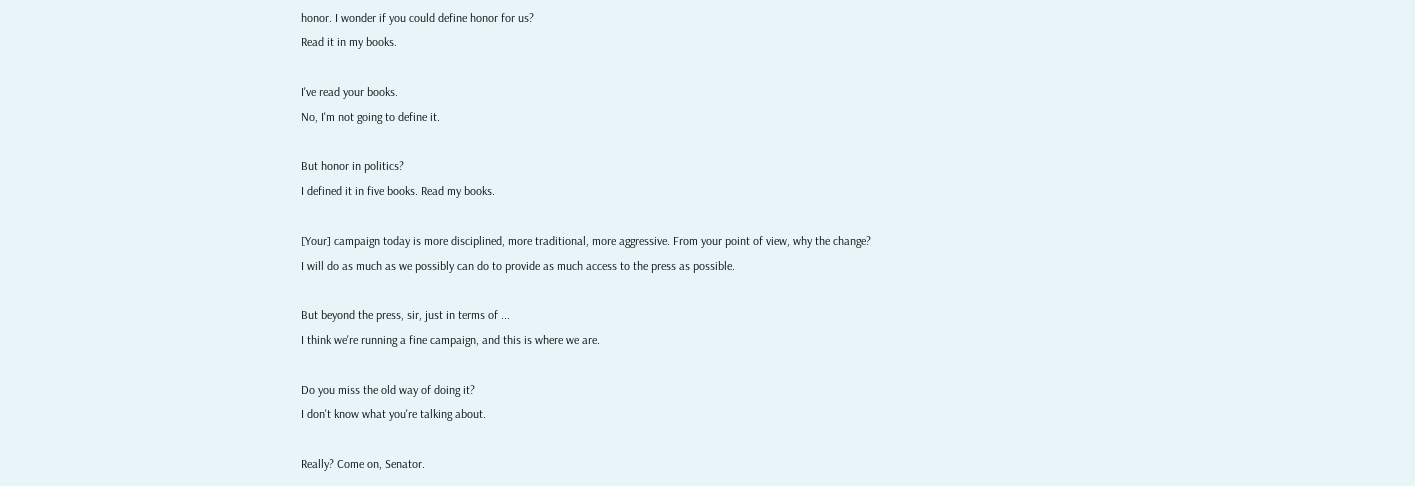honor. I wonder if you could define honor for us?
Read it in my books.

I've read your books.
No, I'm not going to define it.

But honor in politics?
I defined it in five books. Read my books.

[Your] campaign today is more disciplined, more traditional, more aggressive. From your point of view, why the change?
I will do as much as we possibly can do to provide as much access to the press as possible.

But beyond the press, sir, just in terms of ...
I think we're running a fine campaign, and this is where we are.

Do you miss the old way of doing it?
I don't know what you're talking about.

Really? Come on, Senator.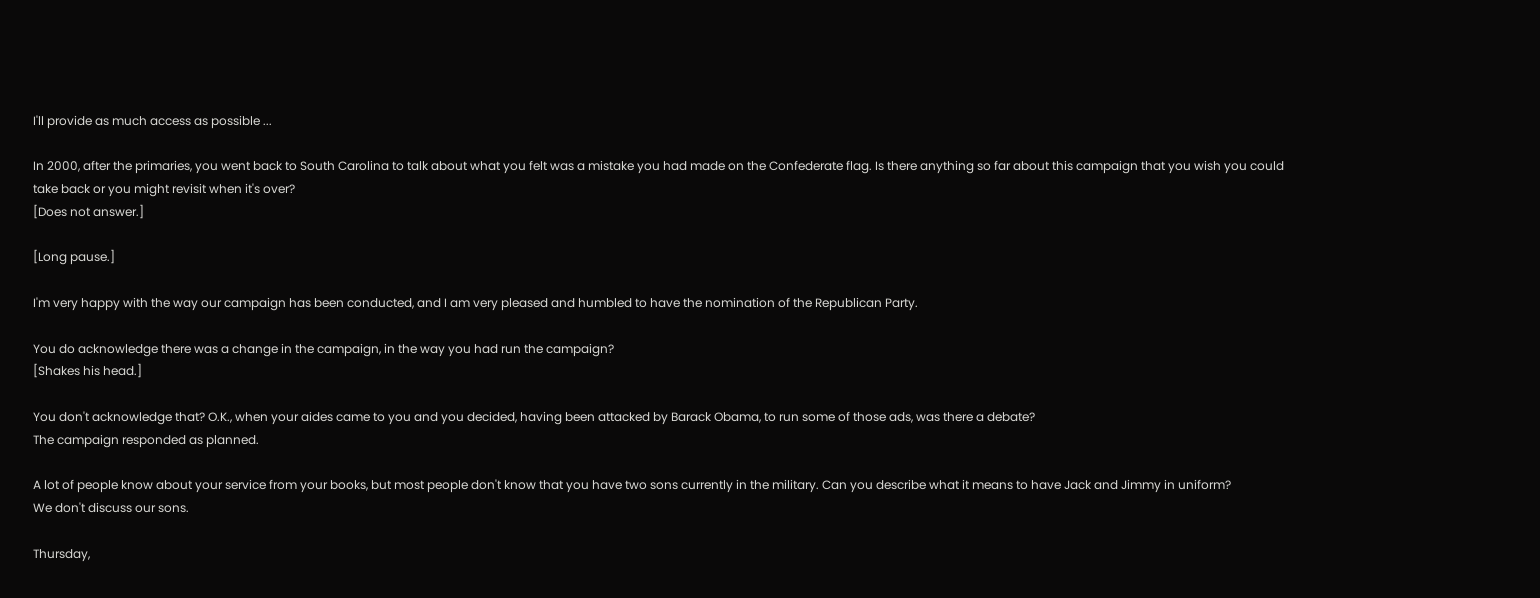I'll provide as much access as possible ...

In 2000, after the primaries, you went back to South Carolina to talk about what you felt was a mistake you had made on the Confederate flag. Is there anything so far about this campaign that you wish you could take back or you might revisit when it's over?
[Does not answer.]

[Long pause.]

I'm very happy with the way our campaign has been conducted, and I am very pleased and humbled to have the nomination of the Republican Party.

You do acknowledge there was a change in the campaign, in the way you had run the campaign?
[Shakes his head.]

You don't acknowledge that? O.K., when your aides came to you and you decided, having been attacked by Barack Obama, to run some of those ads, was there a debate?
The campaign responded as planned.

A lot of people know about your service from your books, but most people don't know that you have two sons currently in the military. Can you describe what it means to have Jack and Jimmy in uniform?
We don't discuss our sons.

Thursday,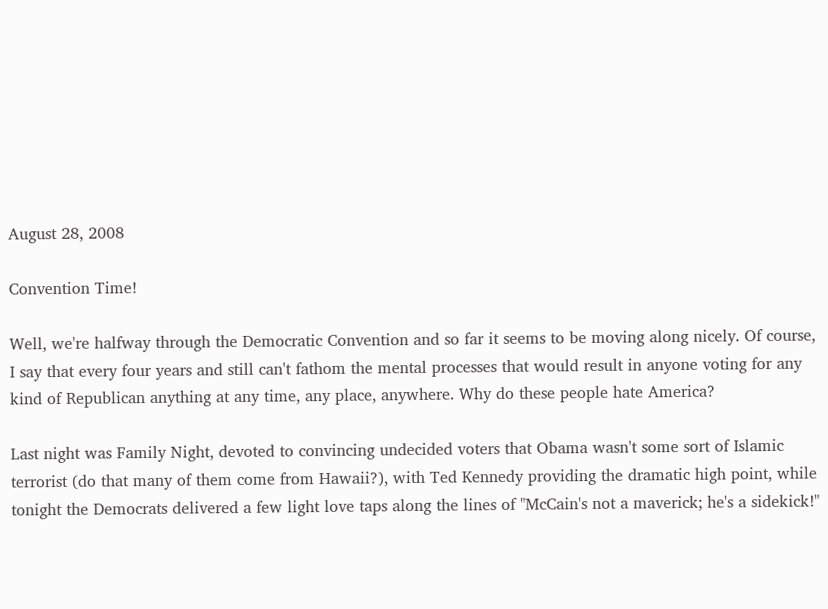August 28, 2008

Convention Time!

Well, we're halfway through the Democratic Convention and so far it seems to be moving along nicely. Of course, I say that every four years and still can't fathom the mental processes that would result in anyone voting for any kind of Republican anything at any time, any place, anywhere. Why do these people hate America?

Last night was Family Night, devoted to convincing undecided voters that Obama wasn't some sort of Islamic terrorist (do that many of them come from Hawaii?), with Ted Kennedy providing the dramatic high point, while tonight the Democrats delivered a few light love taps along the lines of "McCain's not a maverick; he's a sidekick!"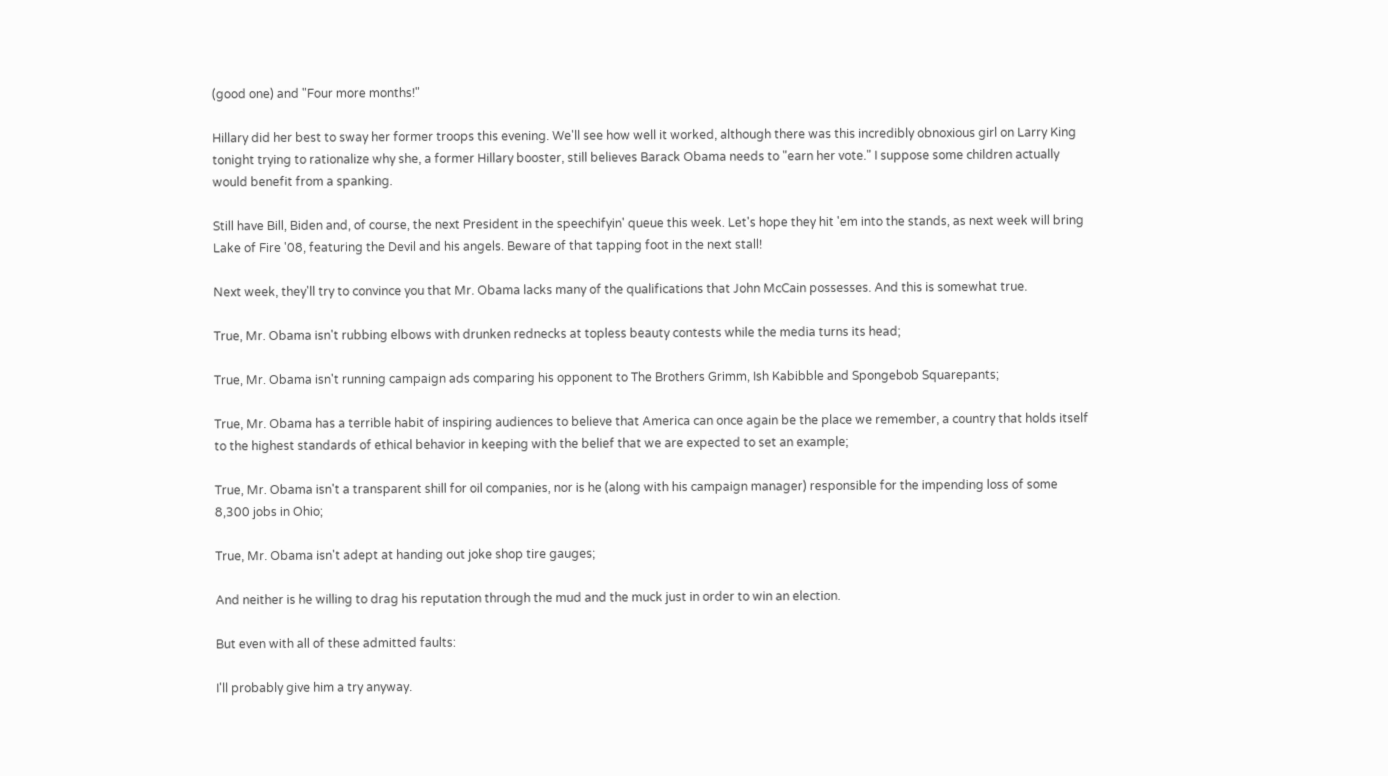(good one) and "Four more months!"

Hillary did her best to sway her former troops this evening. We'll see how well it worked, although there was this incredibly obnoxious girl on Larry King tonight trying to rationalize why she, a former Hillary booster, still believes Barack Obama needs to "earn her vote." I suppose some children actually would benefit from a spanking.

Still have Bill, Biden and, of course, the next President in the speechifyin' queue this week. Let's hope they hit 'em into the stands, as next week will bring Lake of Fire '08, featuring the Devil and his angels. Beware of that tapping foot in the next stall!

Next week, they'll try to convince you that Mr. Obama lacks many of the qualifications that John McCain possesses. And this is somewhat true.

True, Mr. Obama isn't rubbing elbows with drunken rednecks at topless beauty contests while the media turns its head;

True, Mr. Obama isn't running campaign ads comparing his opponent to The Brothers Grimm, Ish Kabibble and Spongebob Squarepants;

True, Mr. Obama has a terrible habit of inspiring audiences to believe that America can once again be the place we remember, a country that holds itself to the highest standards of ethical behavior in keeping with the belief that we are expected to set an example;

True, Mr. Obama isn't a transparent shill for oil companies, nor is he (along with his campaign manager) responsible for the impending loss of some 8,300 jobs in Ohio;

True, Mr. Obama isn't adept at handing out joke shop tire gauges;

And neither is he willing to drag his reputation through the mud and the muck just in order to win an election.

But even with all of these admitted faults:

I'll probably give him a try anyway.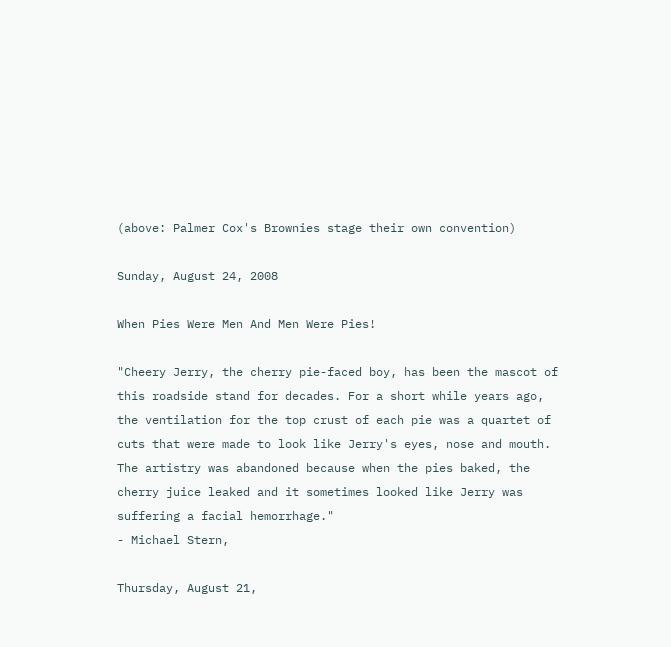(above: Palmer Cox's Brownies stage their own convention)

Sunday, August 24, 2008

When Pies Were Men And Men Were Pies!

"Cheery Jerry, the cherry pie-faced boy, has been the mascot of this roadside stand for decades. For a short while years ago, the ventilation for the top crust of each pie was a quartet of cuts that were made to look like Jerry's eyes, nose and mouth. The artistry was abandoned because when the pies baked, the cherry juice leaked and it sometimes looked like Jerry was suffering a facial hemorrhage."
- Michael Stern,

Thursday, August 21,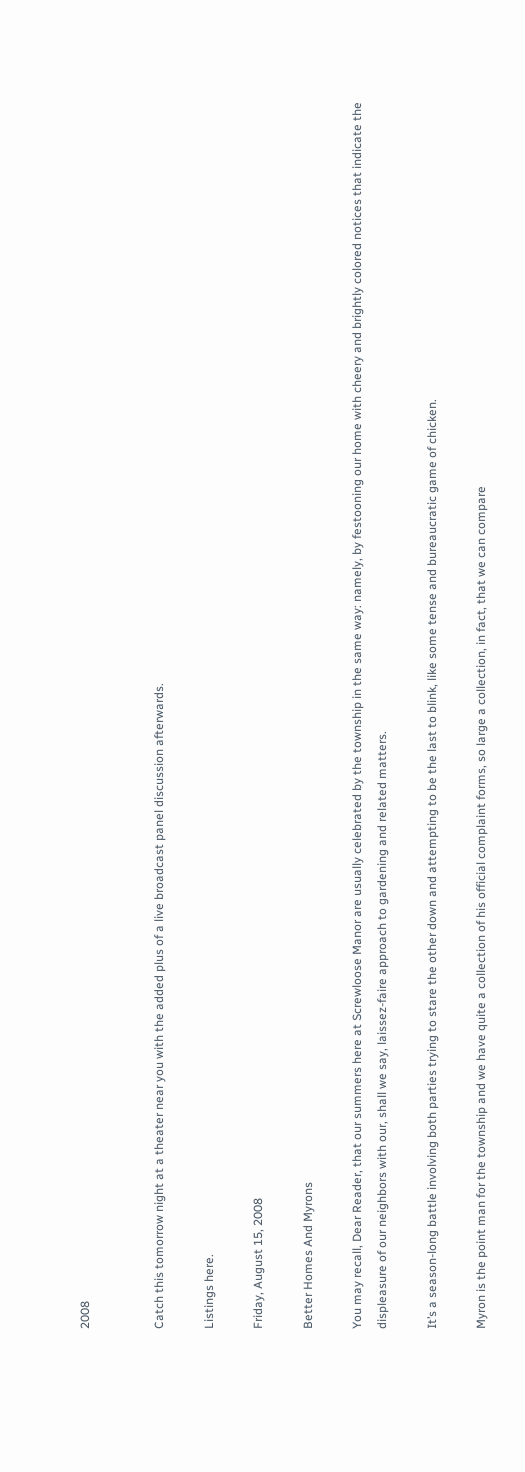2008


Catch this tomorrow night at a theater near you with the added plus of a live broadcast panel discussion afterwards.

Listings here.

Friday, August 15, 2008

Better Homes And Myrons

You may recall, Dear Reader, that our summers here at Screwloose Manor are usually celebrated by the township in the same way: namely, by festooning our home with cheery and brightly colored notices that indicate the displeasure of our neighbors with our, shall we say, laissez-faire approach to gardening and related matters.

It’s a season-long battle involving both parties trying to stare the other down and attempting to be the last to blink, like some tense and bureaucratic game of chicken.

Myron is the point man for the township and we have quite a collection of his official complaint forms, so large a collection, in fact, that we can compare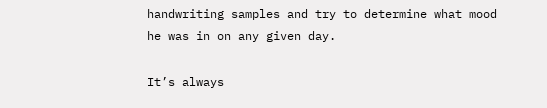handwriting samples and try to determine what mood he was in on any given day.

It’s always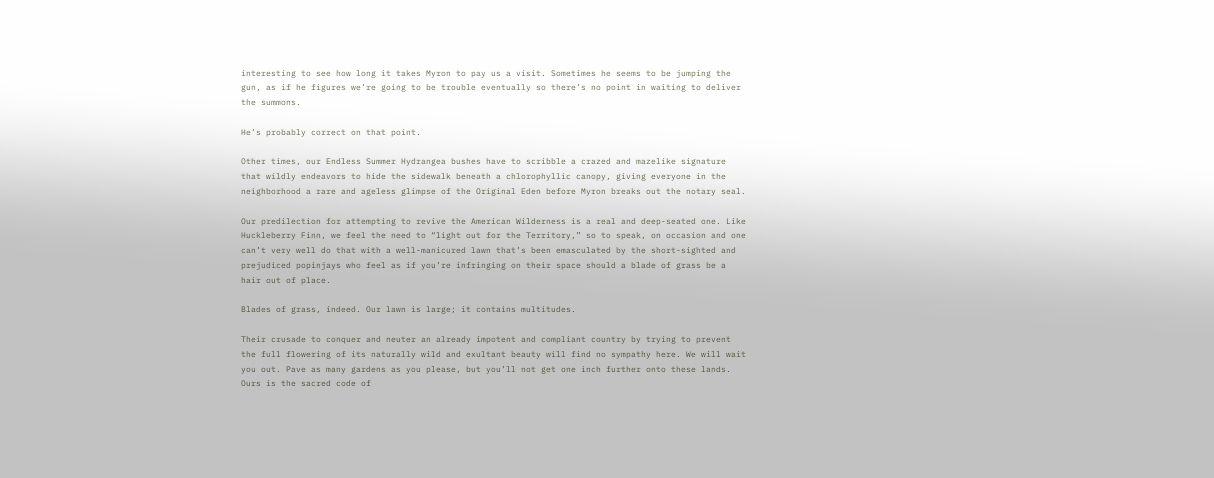interesting to see how long it takes Myron to pay us a visit. Sometimes he seems to be jumping the gun, as if he figures we’re going to be trouble eventually so there’s no point in waiting to deliver the summons.

He’s probably correct on that point.

Other times, our Endless Summer Hydrangea bushes have to scribble a crazed and mazelike signature that wildly endeavors to hide the sidewalk beneath a chlorophyllic canopy, giving everyone in the neighborhood a rare and ageless glimpse of the Original Eden before Myron breaks out the notary seal.

Our predilection for attempting to revive the American Wilderness is a real and deep-seated one. Like Huckleberry Finn, we feel the need to “light out for the Territory,” so to speak, on occasion and one can’t very well do that with a well-manicured lawn that’s been emasculated by the short-sighted and prejudiced popinjays who feel as if you’re infringing on their space should a blade of grass be a hair out of place.

Blades of grass, indeed. Our lawn is large; it contains multitudes.

Their crusade to conquer and neuter an already impotent and compliant country by trying to prevent the full flowering of its naturally wild and exultant beauty will find no sympathy here. We will wait you out. Pave as many gardens as you please, but you’ll not get one inch further onto these lands. Ours is the sacred code of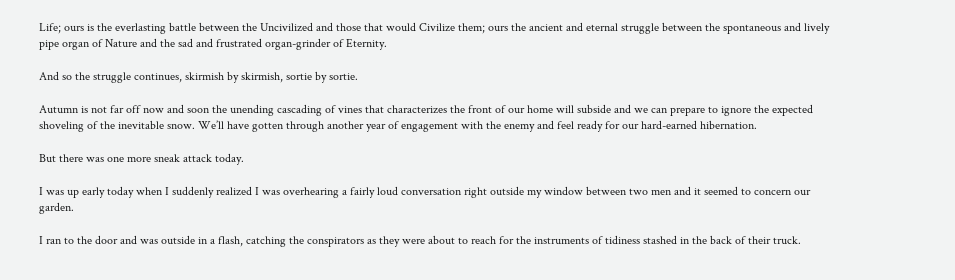Life; ours is the everlasting battle between the Uncivilized and those that would Civilize them; ours the ancient and eternal struggle between the spontaneous and lively pipe organ of Nature and the sad and frustrated organ-grinder of Eternity.

And so the struggle continues, skirmish by skirmish, sortie by sortie.

Autumn is not far off now and soon the unending cascading of vines that characterizes the front of our home will subside and we can prepare to ignore the expected shoveling of the inevitable snow. We’ll have gotten through another year of engagement with the enemy and feel ready for our hard-earned hibernation.

But there was one more sneak attack today.

I was up early today when I suddenly realized I was overhearing a fairly loud conversation right outside my window between two men and it seemed to concern our garden.

I ran to the door and was outside in a flash, catching the conspirators as they were about to reach for the instruments of tidiness stashed in the back of their truck.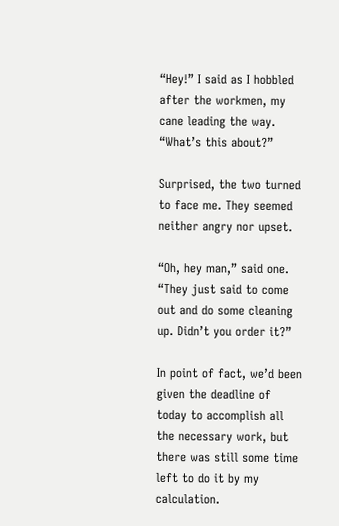“Hey!” I said as I hobbled after the workmen, my cane leading the way. “What’s this about?”

Surprised, the two turned to face me. They seemed neither angry nor upset.

“Oh, hey man,” said one. “They just said to come out and do some cleaning up. Didn’t you order it?”

In point of fact, we’d been given the deadline of today to accomplish all the necessary work, but there was still some time left to do it by my calculation.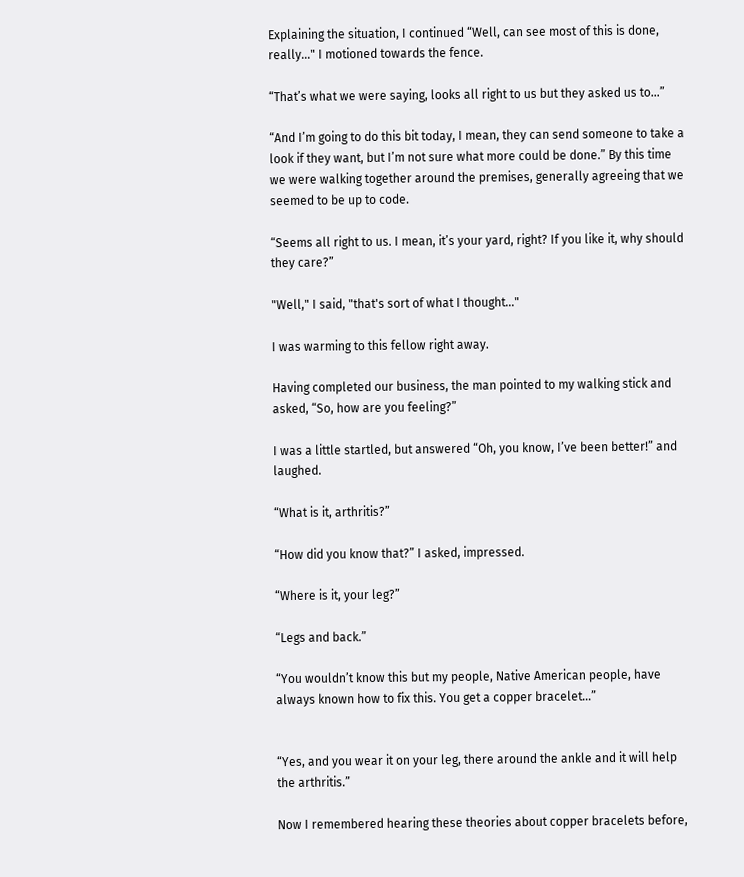Explaining the situation, I continued “Well, can see most of this is done, really..." I motioned towards the fence.

“That’s what we were saying, looks all right to us but they asked us to…”

“And I’m going to do this bit today, I mean, they can send someone to take a look if they want, but I’m not sure what more could be done.” By this time we were walking together around the premises, generally agreeing that we seemed to be up to code.

“Seems all right to us. I mean, it’s your yard, right? If you like it, why should they care?”

"Well," I said, "that's sort of what I thought..."

I was warming to this fellow right away.

Having completed our business, the man pointed to my walking stick and asked, “So, how are you feeling?”

I was a little startled, but answered “Oh, you know, I’ve been better!” and laughed.

“What is it, arthritis?”

“How did you know that?” I asked, impressed.

“Where is it, your leg?”

“Legs and back.”

“You wouldn’t know this but my people, Native American people, have always known how to fix this. You get a copper bracelet…”


“Yes, and you wear it on your leg, there around the ankle and it will help the arthritis.”

Now I remembered hearing these theories about copper bracelets before,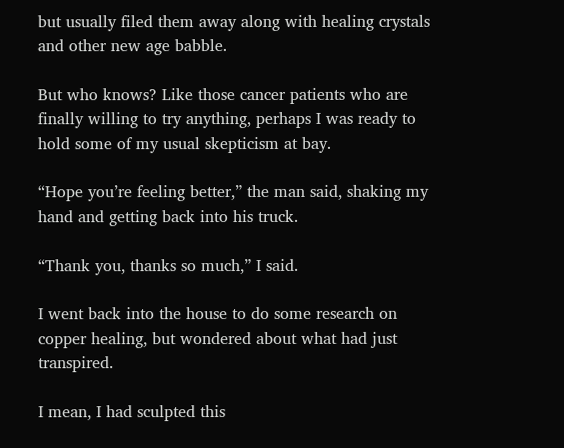but usually filed them away along with healing crystals and other new age babble.

But who knows? Like those cancer patients who are finally willing to try anything, perhaps I was ready to hold some of my usual skepticism at bay.

“Hope you’re feeling better,” the man said, shaking my hand and getting back into his truck.

“Thank you, thanks so much,” I said.

I went back into the house to do some research on copper healing, but wondered about what had just transpired.

I mean, I had sculpted this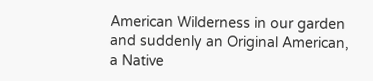American Wilderness in our garden and suddenly an Original American, a Native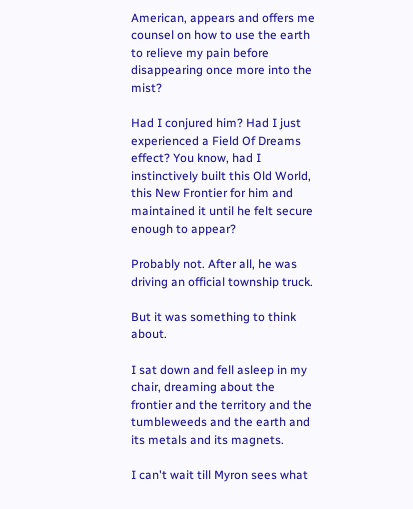American, appears and offers me counsel on how to use the earth to relieve my pain before disappearing once more into the mist?

Had I conjured him? Had I just experienced a Field Of Dreams effect? You know, had I instinctively built this Old World, this New Frontier for him and maintained it until he felt secure enough to appear?

Probably not. After all, he was driving an official township truck.

But it was something to think about.

I sat down and fell asleep in my chair, dreaming about the frontier and the territory and the tumbleweeds and the earth and its metals and its magnets.

I can't wait till Myron sees what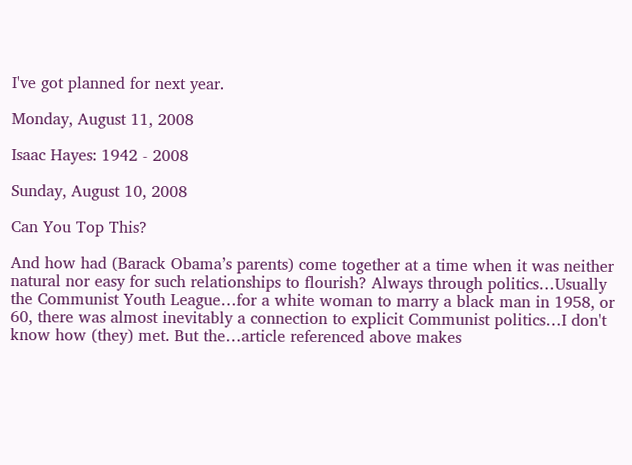I've got planned for next year.

Monday, August 11, 2008

Isaac Hayes: 1942 - 2008

Sunday, August 10, 2008

Can You Top This?

And how had (Barack Obama’s parents) come together at a time when it was neither natural nor easy for such relationships to flourish? Always through politics…Usually the Communist Youth League…for a white woman to marry a black man in 1958, or 60, there was almost inevitably a connection to explicit Communist politics…I don't know how (they) met. But the…article referenced above makes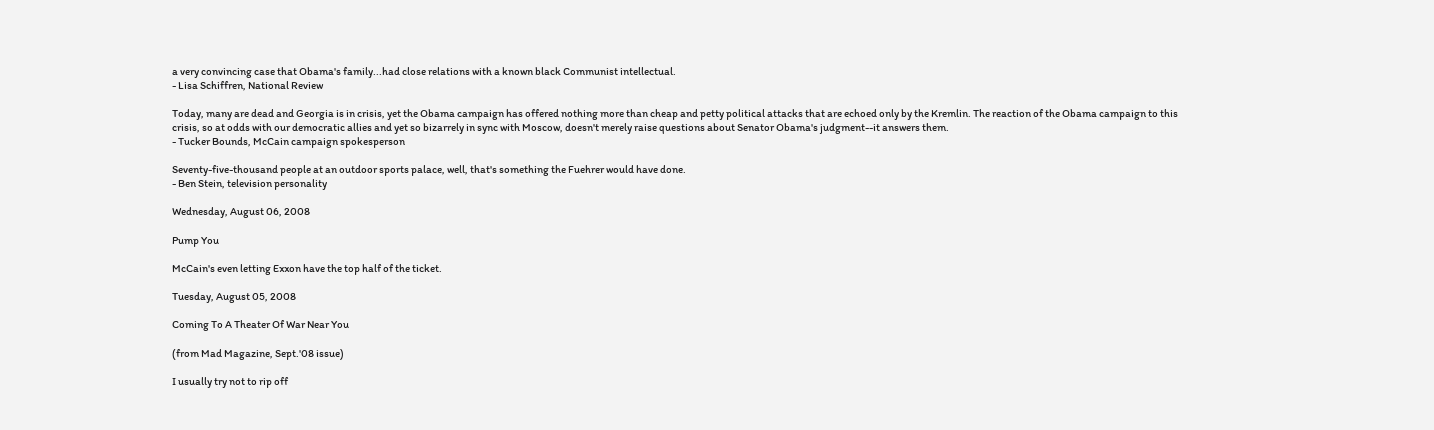a very convincing case that Obama's family...had close relations with a known black Communist intellectual.
- Lisa Schiffren, National Review

Today, many are dead and Georgia is in crisis, yet the Obama campaign has offered nothing more than cheap and petty political attacks that are echoed only by the Kremlin. The reaction of the Obama campaign to this crisis, so at odds with our democratic allies and yet so bizarrely in sync with Moscow, doesn't merely raise questions about Senator Obama's judgment--it answers them.
- Tucker Bounds, McCain campaign spokesperson

Seventy-five-thousand people at an outdoor sports palace, well, that's something the Fuehrer would have done.
- Ben Stein, television personality

Wednesday, August 06, 2008

Pump You

McCain's even letting Exxon have the top half of the ticket.

Tuesday, August 05, 2008

Coming To A Theater Of War Near You

(from Mad Magazine, Sept.'08 issue)

I usually try not to rip off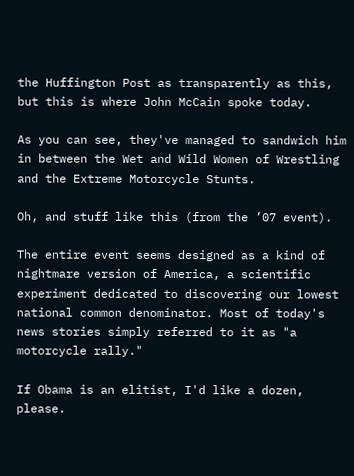the Huffington Post as transparently as this, but this is where John McCain spoke today.

As you can see, they've managed to sandwich him in between the Wet and Wild Women of Wrestling and the Extreme Motorcycle Stunts.

Oh, and stuff like this (from the ’07 event).

The entire event seems designed as a kind of nightmare version of America, a scientific experiment dedicated to discovering our lowest national common denominator. Most of today's news stories simply referred to it as "a motorcycle rally."

If Obama is an elitist, I'd like a dozen, please.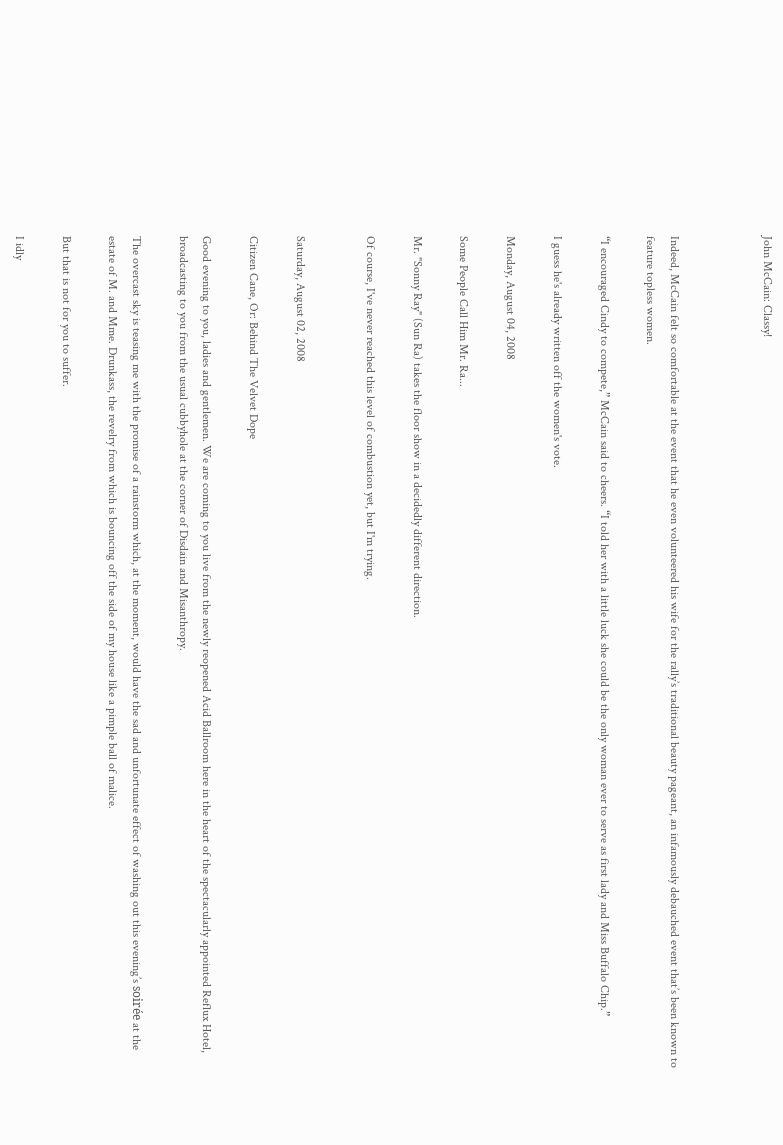John McCain: Classy!



Indeed, McCain felt so comfortable at the event that he even volunteered his wife for the rally’s traditional beauty pageant, an infamously debauched event that’s been known to feature topless women.

“I encouraged Cindy to compete,” McCain said to cheers. “I told her with a little luck she could be the only woman ever to serve as first lady and Miss Buffalo Chip.”

I guess he's already written off the women's vote.

Monday, August 04, 2008

Some People Call Him Mr. Ra...

Mr. "Sonny Ray" (Sun Ra) takes the floor show in a decidedly different direction.

Of course, I've never reached this level of combustion yet, but I'm trying.


Saturday, August 02, 2008

Citizen Cane, Or: Behind The Velvet Dope

Good evening to you, ladies and gentlemen. We are coming to you live from the newly reopened Acid Ballroom here in the heart of the spectacularly appointed Reflux Hotel, broadcasting to you from the usual cubbyhole at the corner of Disdain and Misanthropy.

The overcast sky is teasing me with the promise of a rainstorm which, at the moment, would have the sad and unfortunate effect of washing out this evening’s soirée at the estate of M. and Mme. Drunkass, the revelry from which is bouncing off the side of my house like a pimple ball of malice.

But that is not for you to suffer.

I idly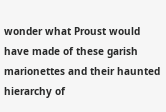wonder what Proust would have made of these garish marionettes and their haunted hierarchy of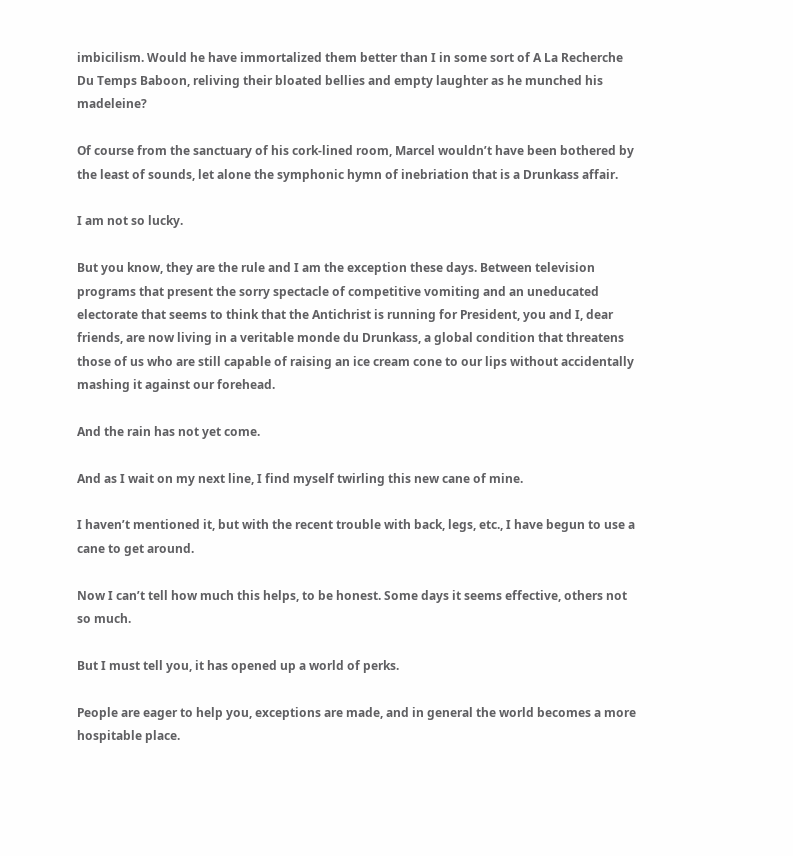imbicilism. Would he have immortalized them better than I in some sort of A La Recherche Du Temps Baboon, reliving their bloated bellies and empty laughter as he munched his madeleine?

Of course from the sanctuary of his cork-lined room, Marcel wouldn’t have been bothered by the least of sounds, let alone the symphonic hymn of inebriation that is a Drunkass affair.

I am not so lucky.

But you know, they are the rule and I am the exception these days. Between television programs that present the sorry spectacle of competitive vomiting and an uneducated electorate that seems to think that the Antichrist is running for President, you and I, dear friends, are now living in a veritable monde du Drunkass, a global condition that threatens those of us who are still capable of raising an ice cream cone to our lips without accidentally mashing it against our forehead.

And the rain has not yet come.

And as I wait on my next line, I find myself twirling this new cane of mine.

I haven’t mentioned it, but with the recent trouble with back, legs, etc., I have begun to use a cane to get around.

Now I can’t tell how much this helps, to be honest. Some days it seems effective, others not so much.

But I must tell you, it has opened up a world of perks.

People are eager to help you, exceptions are made, and in general the world becomes a more hospitable place.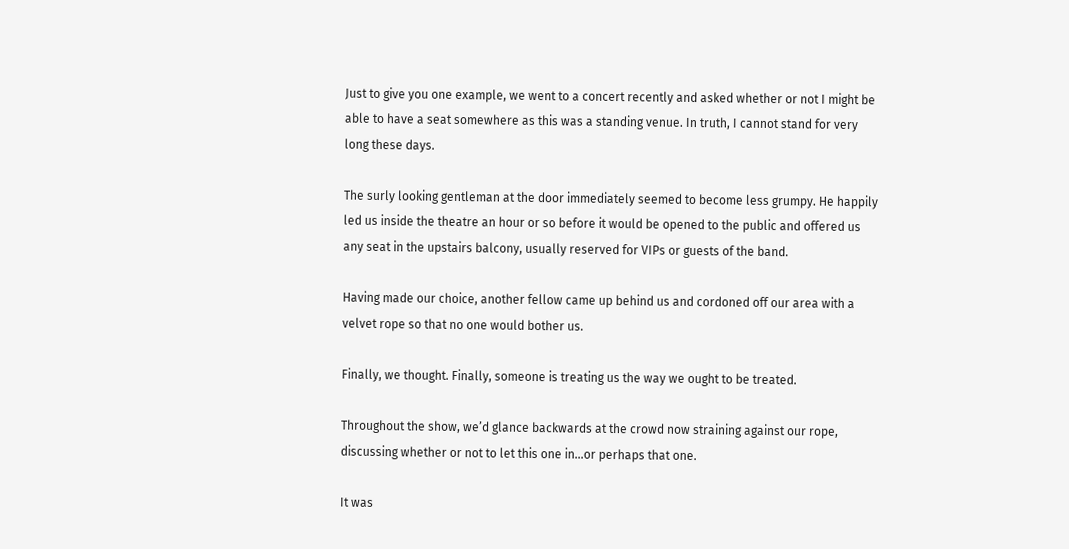Just to give you one example, we went to a concert recently and asked whether or not I might be able to have a seat somewhere as this was a standing venue. In truth, I cannot stand for very long these days.

The surly looking gentleman at the door immediately seemed to become less grumpy. He happily led us inside the theatre an hour or so before it would be opened to the public and offered us any seat in the upstairs balcony, usually reserved for VIPs or guests of the band.

Having made our choice, another fellow came up behind us and cordoned off our area with a velvet rope so that no one would bother us.

Finally, we thought. Finally, someone is treating us the way we ought to be treated.

Throughout the show, we’d glance backwards at the crowd now straining against our rope, discussing whether or not to let this one in…or perhaps that one.

It was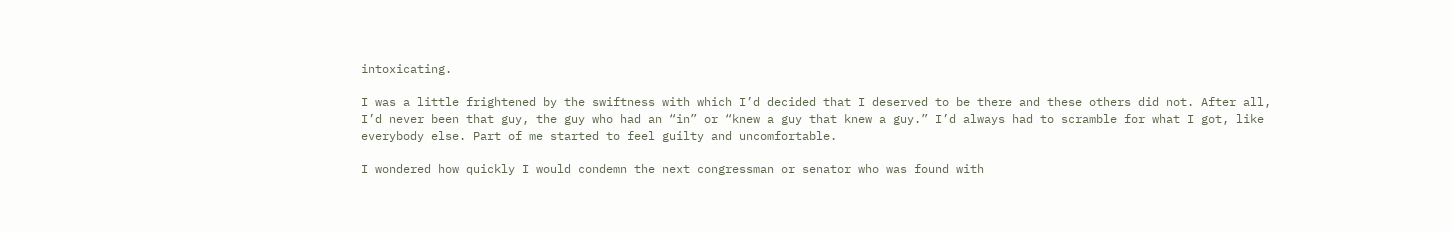intoxicating.

I was a little frightened by the swiftness with which I’d decided that I deserved to be there and these others did not. After all, I’d never been that guy, the guy who had an “in” or “knew a guy that knew a guy.” I’d always had to scramble for what I got, like everybody else. Part of me started to feel guilty and uncomfortable.

I wondered how quickly I would condemn the next congressman or senator who was found with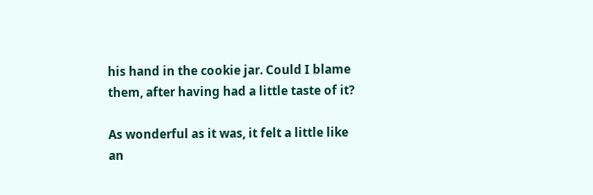his hand in the cookie jar. Could I blame them, after having had a little taste of it?

As wonderful as it was, it felt a little like an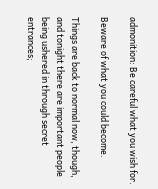admonition: Be careful what you wish for.

Beware of what you could become.

Things are back to normal now, though, and tonight there are important people being ushered in through secret entrances;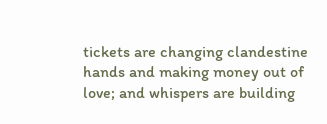tickets are changing clandestine hands and making money out of love; and whispers are building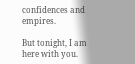confidences and empires.

But tonight, I am here with you.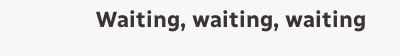Waiting, waiting, waiting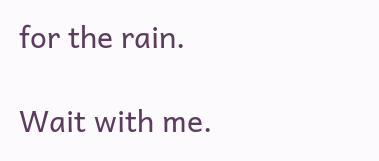for the rain.

Wait with me.